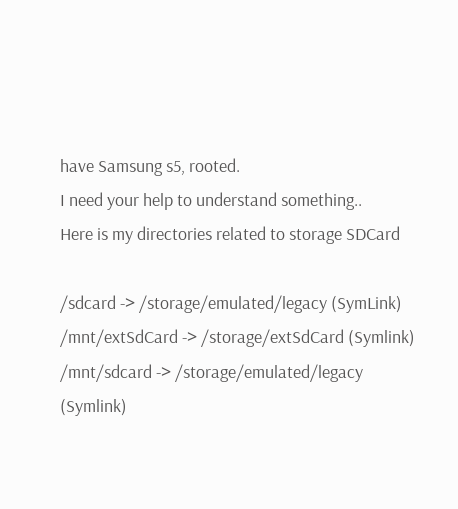have Samsung s5, rooted.
I need your help to understand something..
Here is my directories related to storage SDCard

/sdcard -> /storage/emulated/legacy (SymLink)
/mnt/extSdCard -> /storage/extSdCard (Symlink)
/mnt/sdcard -> /storage/emulated/legacy (Symlink)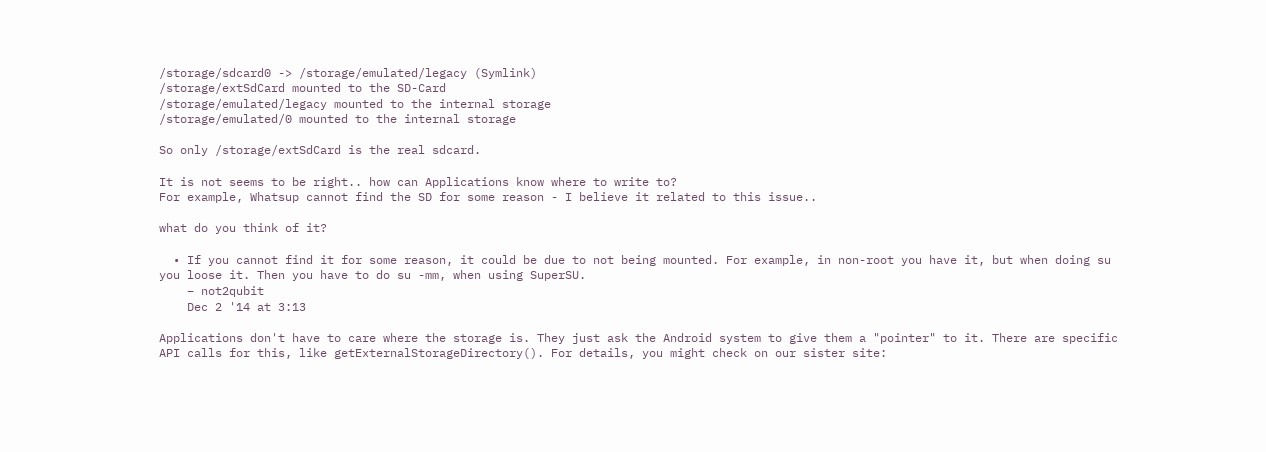/storage/sdcard0 -> /storage/emulated/legacy (Symlink)
/storage/extSdCard mounted to the SD-Card
/storage/emulated/legacy mounted to the internal storage
/storage/emulated/0 mounted to the internal storage

So only /storage/extSdCard is the real sdcard.

It is not seems to be right.. how can Applications know where to write to?
For example, Whatsup cannot find the SD for some reason - I believe it related to this issue..

what do you think of it?

  • If you cannot find it for some reason, it could be due to not being mounted. For example, in non-root you have it, but when doing su you loose it. Then you have to do su -mm, when using SuperSU.
    – not2qubit
    Dec 2 '14 at 3:13

Applications don't have to care where the storage is. They just ask the Android system to give them a "pointer" to it. There are specific API calls for this, like getExternalStorageDirectory(). For details, you might check on our sister site: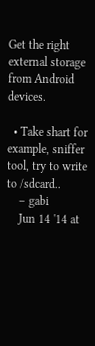Get the right external storage from Android devices.

  • Take shart for example, sniffer tool, try to write to /sdcard..
    – gabi
    Jun 14 '14 at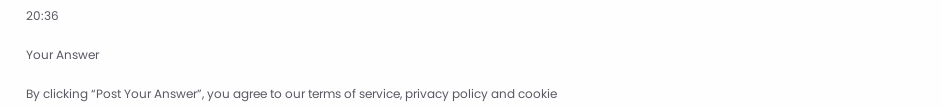20:36

Your Answer

By clicking “Post Your Answer”, you agree to our terms of service, privacy policy and cookie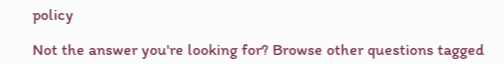policy

Not the answer you're looking for? Browse other questions tagged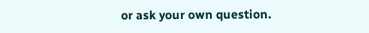or ask your own question.